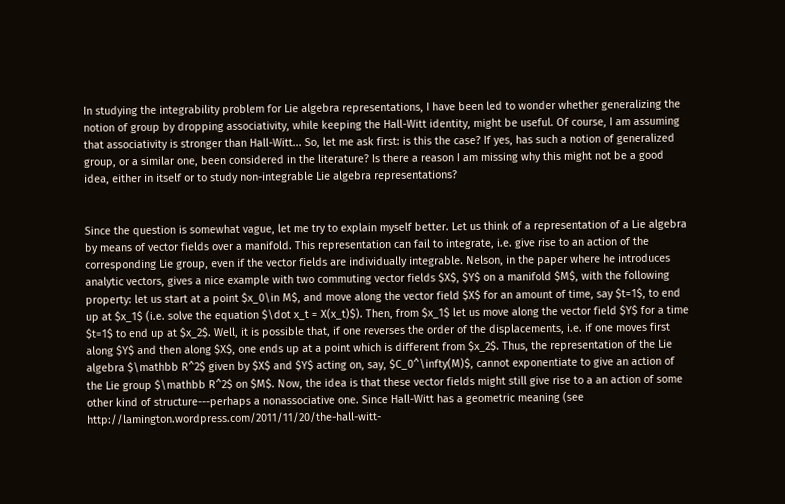In studying the integrability problem for Lie algebra representations, I have been led to wonder whether generalizing the notion of group by dropping associativity, while keeping the Hall-Witt identity, might be useful. Of course, I am assuming that associativity is stronger than Hall-Witt... So, let me ask first: is this the case? If yes, has such a notion of generalized group, or a similar one, been considered in the literature? Is there a reason I am missing why this might not be a good idea, either in itself or to study non-integrable Lie algebra representations?


Since the question is somewhat vague, let me try to explain myself better. Let us think of a representation of a Lie algebra by means of vector fields over a manifold. This representation can fail to integrate, i.e. give rise to an action of the corresponding Lie group, even if the vector fields are individually integrable. Nelson, in the paper where he introduces analytic vectors, gives a nice example with two commuting vector fields $X$, $Y$ on a manifold $M$, with the following property: let us start at a point $x_0\in M$, and move along the vector field $X$ for an amount of time, say $t=1$, to end up at $x_1$ (i.e. solve the equation $\dot x_t = X(x_t)$). Then, from $x_1$ let us move along the vector field $Y$ for a time $t=1$ to end up at $x_2$. Well, it is possible that, if one reverses the order of the displacements, i.e. if one moves first along $Y$ and then along $X$, one ends up at a point which is different from $x_2$. Thus, the representation of the Lie algebra $\mathbb R^2$ given by $X$ and $Y$ acting on, say, $C_0^\infty(M)$, cannot exponentiate to give an action of the Lie group $\mathbb R^2$ on $M$. Now, the idea is that these vector fields might still give rise to a an action of some other kind of structure---perhaps a nonassociative one. Since Hall-Witt has a geometric meaning (see http://lamington.wordpress.com/2011/11/20/the-hall-witt-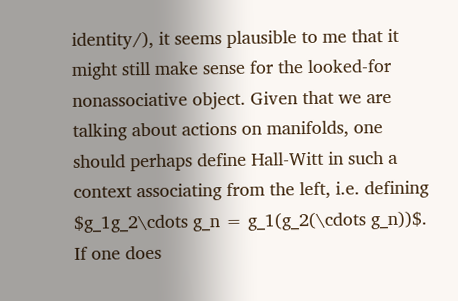identity/), it seems plausible to me that it might still make sense for the looked-for nonassociative object. Given that we are talking about actions on manifolds, one should perhaps define Hall-Witt in such a context associating from the left, i.e. defining $g_1g_2\cdots g_n = g_1(g_2(\cdots g_n))$. If one does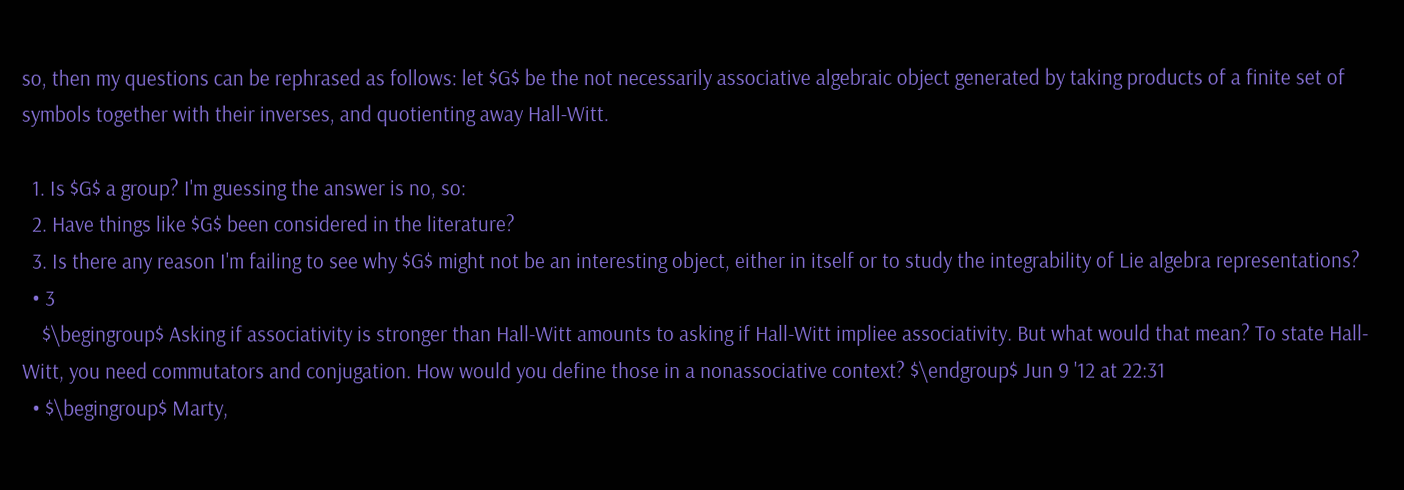so, then my questions can be rephrased as follows: let $G$ be the not necessarily associative algebraic object generated by taking products of a finite set of symbols together with their inverses, and quotienting away Hall-Witt.

  1. Is $G$ a group? I'm guessing the answer is no, so:
  2. Have things like $G$ been considered in the literature?
  3. Is there any reason I'm failing to see why $G$ might not be an interesting object, either in itself or to study the integrability of Lie algebra representations?
  • 3
    $\begingroup$ Asking if associativity is stronger than Hall-Witt amounts to asking if Hall-Witt impliee associativity. But what would that mean? To state Hall-Witt, you need commutators and conjugation. How would you define those in a nonassociative context? $\endgroup$ Jun 9 '12 at 22:31
  • $\begingroup$ Marty,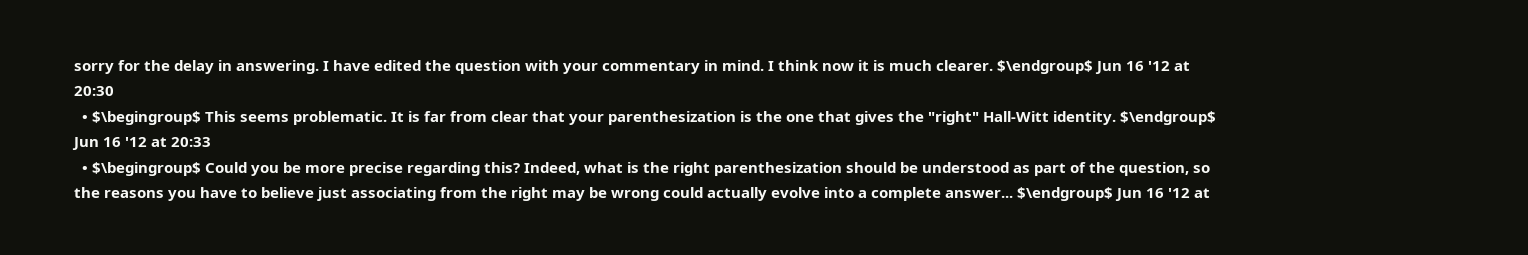sorry for the delay in answering. I have edited the question with your commentary in mind. I think now it is much clearer. $\endgroup$ Jun 16 '12 at 20:30
  • $\begingroup$ This seems problematic. It is far from clear that your parenthesization is the one that gives the "right" Hall-Witt identity. $\endgroup$ Jun 16 '12 at 20:33
  • $\begingroup$ Could you be more precise regarding this? Indeed, what is the right parenthesization should be understood as part of the question, so the reasons you have to believe just associating from the right may be wrong could actually evolve into a complete answer... $\endgroup$ Jun 16 '12 at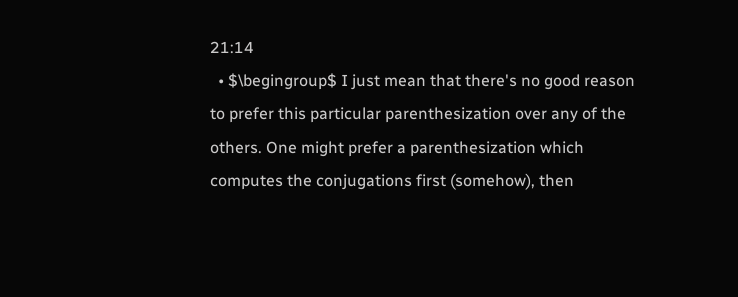21:14
  • $\begingroup$ I just mean that there's no good reason to prefer this particular parenthesization over any of the others. One might prefer a parenthesization which computes the conjugations first (somehow), then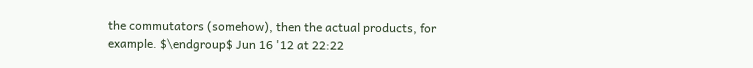the commutators (somehow), then the actual products, for example. $\endgroup$ Jun 16 '12 at 22:22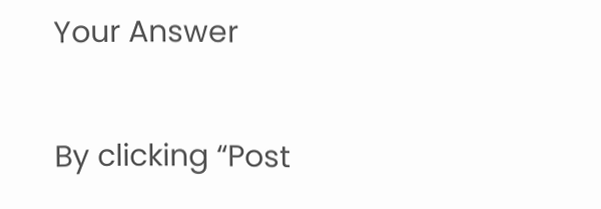Your Answer

By clicking “Post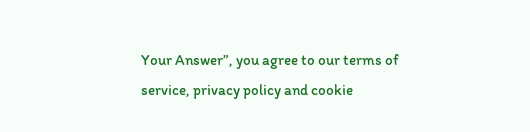Your Answer”, you agree to our terms of service, privacy policy and cookie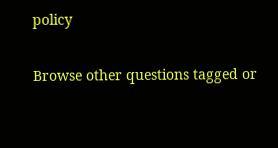policy

Browse other questions tagged or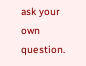ask your own question.